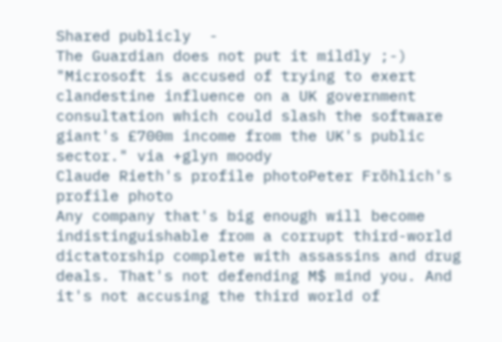Shared publicly  -
The Guardian does not put it mildly ;-) "Microsoft is accused of trying to exert clandestine influence on a UK government consultation which could slash the software giant's £700m income from the UK's public sector." via +glyn moody
Claude Rieth's profile photoPeter Fröhlich's profile photo
Any company that's big enough will become indistinguishable from a corrupt third-world dictatorship complete with assassins and drug deals. That's not defending M$ mind you. And it's not accusing the third world of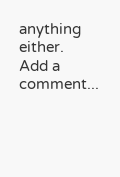anything either.
Add a comment...